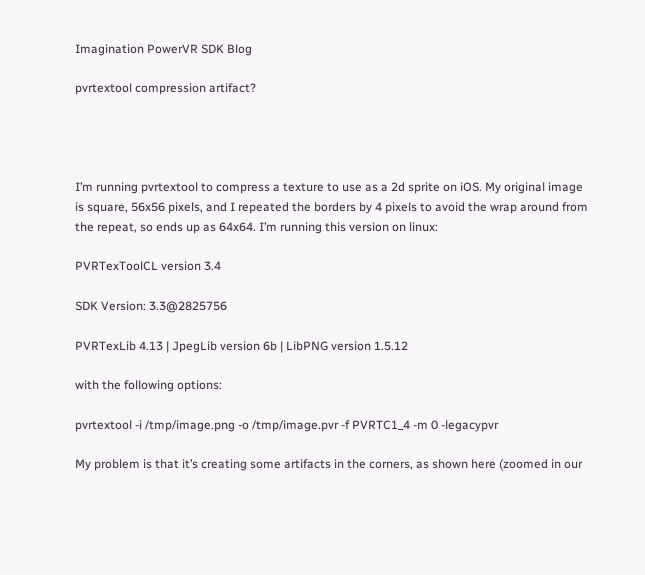Imagination PowerVR SDK Blog

pvrtextool compression artifact?




I’m running pvrtextool to compress a texture to use as a 2d sprite on iOS. My original image is square, 56x56 pixels, and I repeated the borders by 4 pixels to avoid the wrap around from the repeat, so ends up as 64x64. I’m running this version on linux:

PVRTexToolCL version 3.4

SDK Version: 3.3@2825756

PVRTexLib 4.13 | JpegLib version 6b | LibPNG version 1.5.12

with the following options:

pvrtextool -i /tmp/image.png -o /tmp/image.pvr -f PVRTC1_4 -m 0 -legacypvr

My problem is that it’s creating some artifacts in the corners, as shown here (zoomed in our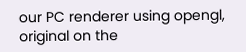our PC renderer using opengl, original on the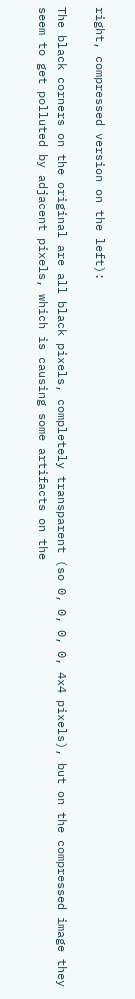right, compressed version on the left):

The black corners on the original are all black pixels, completely transparent (so 0, 0, 0, 0, 4x4 pixels), but on the compressed image they seem to get polluted by adjacent pixels, which is causing some artifacts on the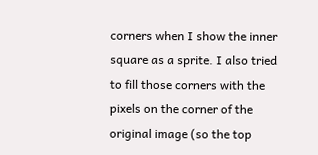corners when I show the inner square as a sprite. I also tried to fill those corners with the pixels on the corner of the original image (so the top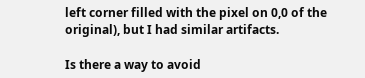left corner filled with the pixel on 0,0 of the original), but I had similar artifacts.

Is there a way to avoid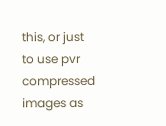this, or just to use pvr compressed images as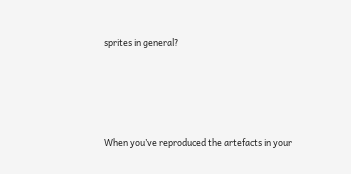sprites in general?




When you’ve reproduced the artefacts in your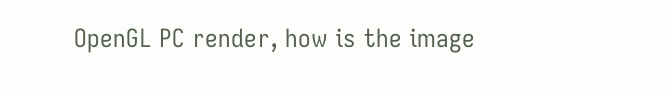OpenGL PC render, how is the image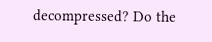decompressed? Do the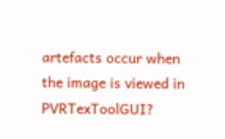artefacts occur when the image is viewed in PVRTexToolGUI?